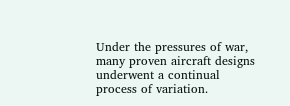Under the pressures of war, many proven aircraft designs underwent a continual process of variation.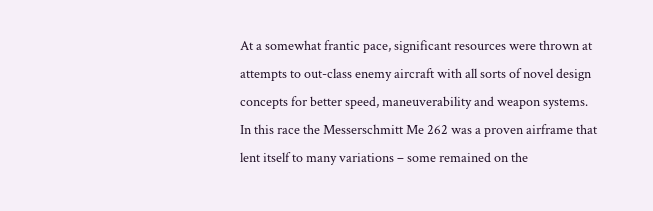At a somewhat frantic pace, significant resources were thrown at attempts to out-class enemy aircraft with all sorts of novel design concepts for better speed, maneuverability and weapon systems. In this race the Messerschmitt Me 262 was a proven airframe that lent itself to many variations – some remained on the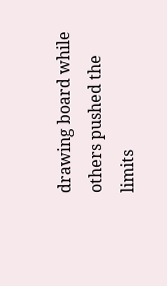drawing board while others pushed the limits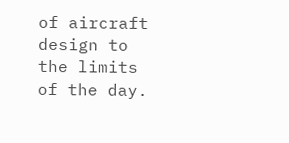of aircraft design to the limits of the day.